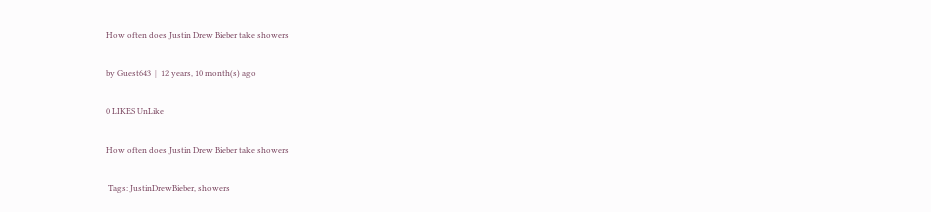How often does Justin Drew Bieber take showers

by Guest643  |  12 years, 10 month(s) ago

0 LIKES UnLike

How often does Justin Drew Bieber take showers

 Tags: JustinDrewBieber, showers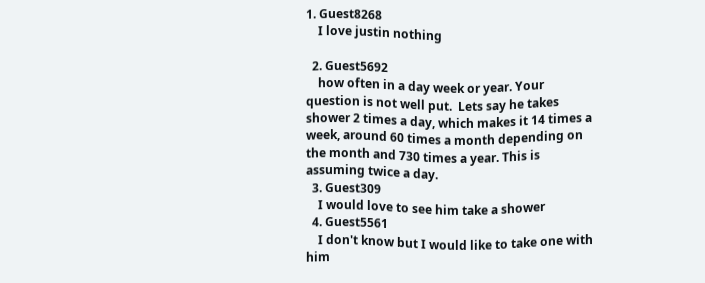1. Guest8268
    I love justin nothing

  2. Guest5692
    how often in a day week or year. Your question is not well put.  Lets say he takes shower 2 times a day, which makes it 14 times a week, around 60 times a month depending on the month and 730 times a year. This is assuming twice a day.
  3. Guest309
    I would love to see him take a shower
  4. Guest5561
    I don't know but I would like to take one with him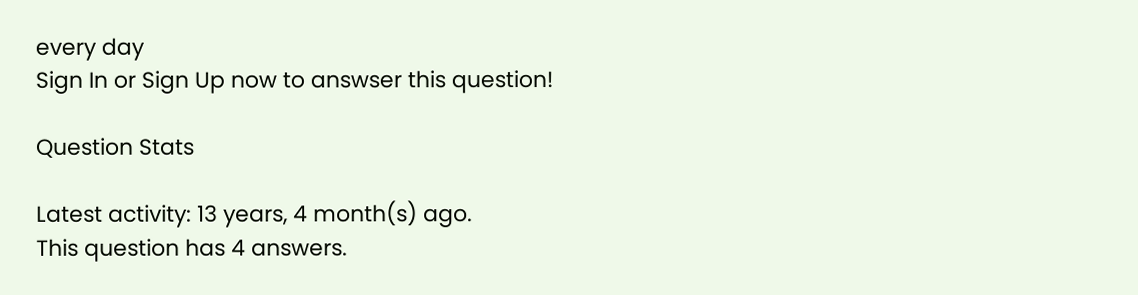every day
Sign In or Sign Up now to answser this question!

Question Stats

Latest activity: 13 years, 4 month(s) ago.
This question has 4 answers.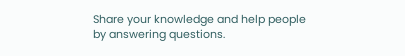Share your knowledge and help people by answering questions.